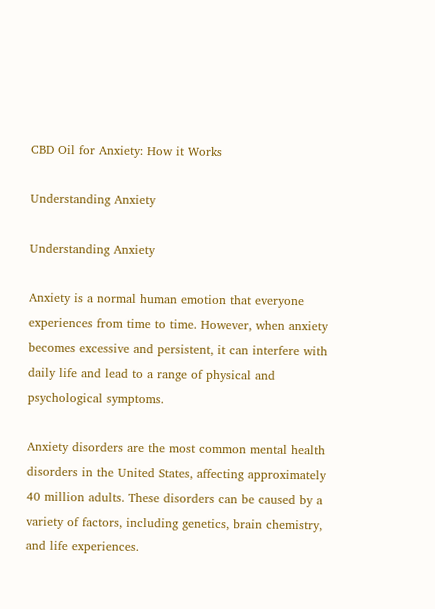CBD Oil for Anxiety: How it Works

Understanding Anxiety

Understanding Anxiety

Anxiety is a normal human emotion that everyone experiences from time to time. However, when anxiety becomes excessive and persistent, it can interfere with daily life and lead to a range of physical and psychological symptoms.

Anxiety disorders are the most common mental health disorders in the United States, affecting approximately 40 million adults. These disorders can be caused by a variety of factors, including genetics, brain chemistry, and life experiences.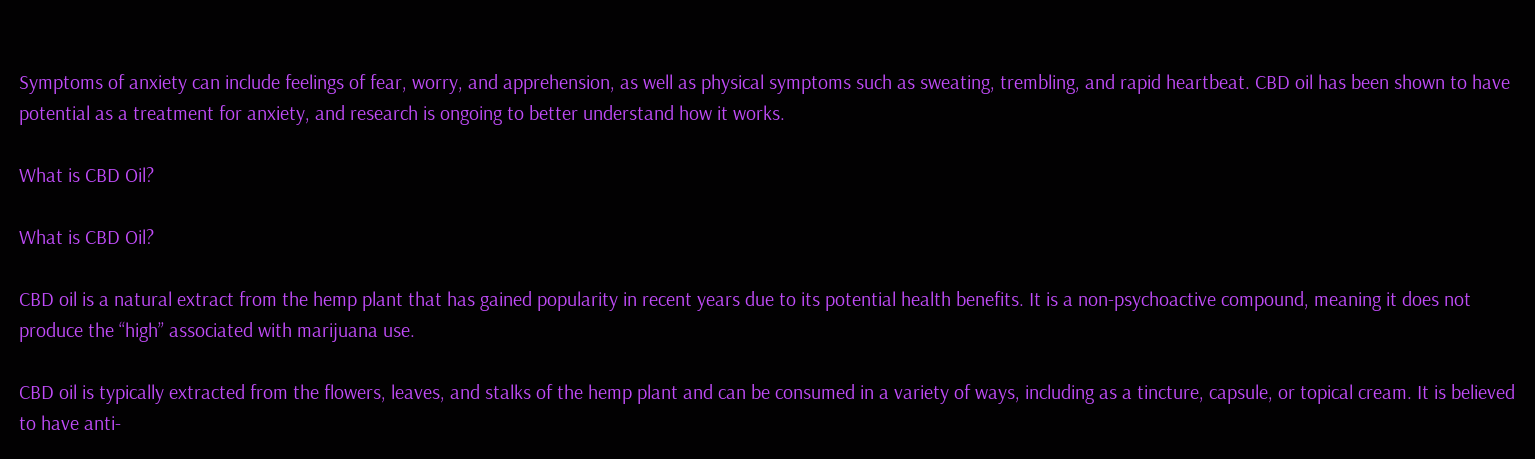Symptoms of anxiety can include feelings of fear, worry, and apprehension, as well as physical symptoms such as sweating, trembling, and rapid heartbeat. CBD oil has been shown to have potential as a treatment for anxiety, and research is ongoing to better understand how it works.

What is CBD Oil?

What is CBD Oil?

CBD oil is a natural extract from the hemp plant that has gained popularity in recent years due to its potential health benefits. It is a non-psychoactive compound, meaning it does not produce the “high” associated with marijuana use.

CBD oil is typically extracted from the flowers, leaves, and stalks of the hemp plant and can be consumed in a variety of ways, including as a tincture, capsule, or topical cream. It is believed to have anti-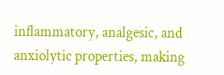inflammatory, analgesic, and anxiolytic properties, making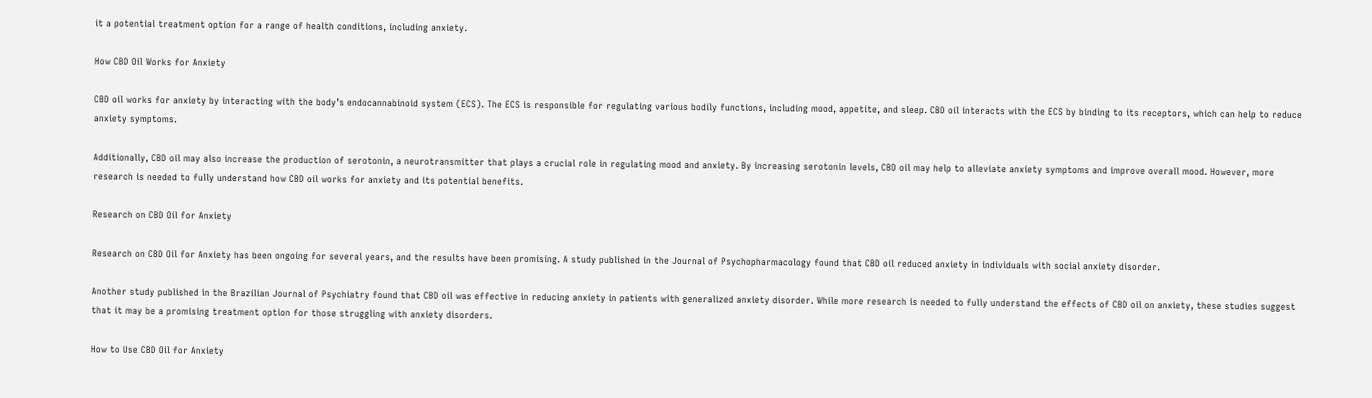it a potential treatment option for a range of health conditions, including anxiety.

How CBD Oil Works for Anxiety

CBD oil works for anxiety by interacting with the body’s endocannabinoid system (ECS). The ECS is responsible for regulating various bodily functions, including mood, appetite, and sleep. CBD oil interacts with the ECS by binding to its receptors, which can help to reduce anxiety symptoms.

Additionally, CBD oil may also increase the production of serotonin, a neurotransmitter that plays a crucial role in regulating mood and anxiety. By increasing serotonin levels, CBD oil may help to alleviate anxiety symptoms and improve overall mood. However, more research is needed to fully understand how CBD oil works for anxiety and its potential benefits.

Research on CBD Oil for Anxiety

Research on CBD Oil for Anxiety has been ongoing for several years, and the results have been promising. A study published in the Journal of Psychopharmacology found that CBD oil reduced anxiety in individuals with social anxiety disorder.

Another study published in the Brazilian Journal of Psychiatry found that CBD oil was effective in reducing anxiety in patients with generalized anxiety disorder. While more research is needed to fully understand the effects of CBD oil on anxiety, these studies suggest that it may be a promising treatment option for those struggling with anxiety disorders.

How to Use CBD Oil for Anxiety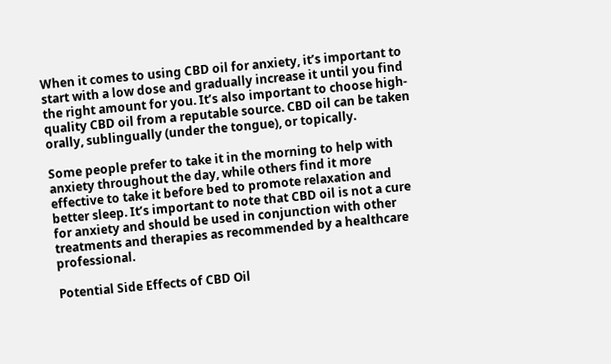When it comes to using CBD oil for anxiety, it’s important to start with a low dose and gradually increase it until you find the right amount for you. It’s also important to choose high-quality CBD oil from a reputable source. CBD oil can be taken orally, sublingually (under the tongue), or topically.

Some people prefer to take it in the morning to help with anxiety throughout the day, while others find it more effective to take it before bed to promote relaxation and better sleep. It’s important to note that CBD oil is not a cure for anxiety and should be used in conjunction with other treatments and therapies as recommended by a healthcare professional.

Potential Side Effects of CBD Oil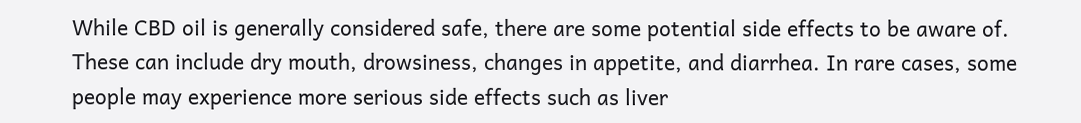While CBD oil is generally considered safe, there are some potential side effects to be aware of. These can include dry mouth, drowsiness, changes in appetite, and diarrhea. In rare cases, some people may experience more serious side effects such as liver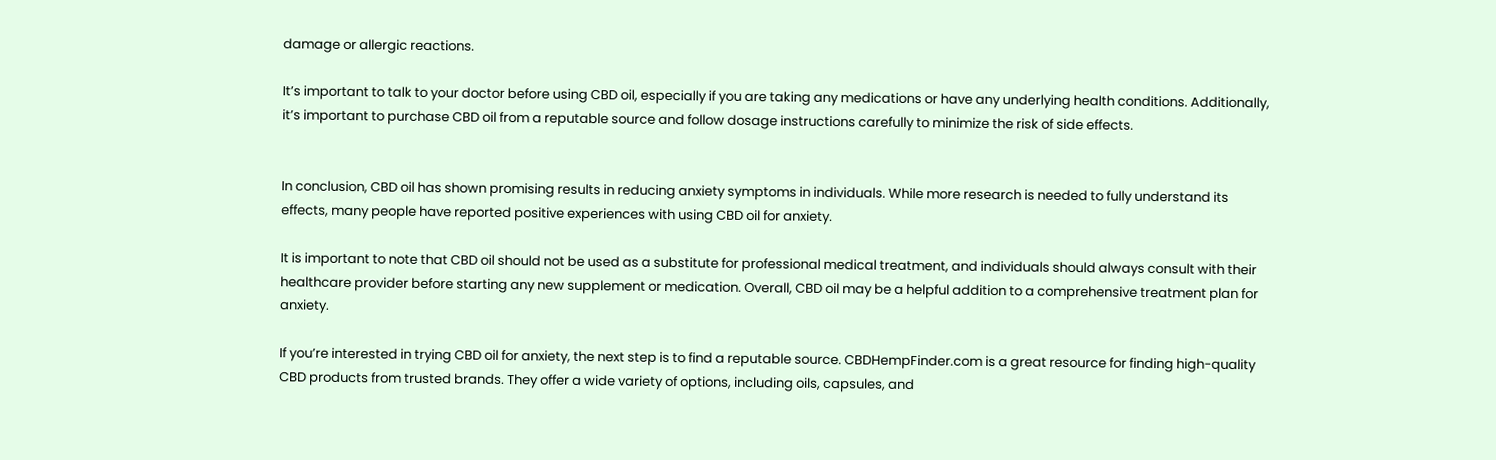damage or allergic reactions.

It’s important to talk to your doctor before using CBD oil, especially if you are taking any medications or have any underlying health conditions. Additionally, it’s important to purchase CBD oil from a reputable source and follow dosage instructions carefully to minimize the risk of side effects.


In conclusion, CBD oil has shown promising results in reducing anxiety symptoms in individuals. While more research is needed to fully understand its effects, many people have reported positive experiences with using CBD oil for anxiety.

It is important to note that CBD oil should not be used as a substitute for professional medical treatment, and individuals should always consult with their healthcare provider before starting any new supplement or medication. Overall, CBD oil may be a helpful addition to a comprehensive treatment plan for anxiety.

If you’re interested in trying CBD oil for anxiety, the next step is to find a reputable source. CBDHempFinder.com is a great resource for finding high-quality CBD products from trusted brands. They offer a wide variety of options, including oils, capsules, and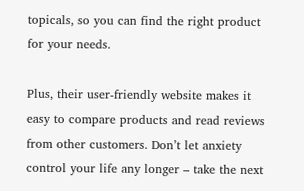topicals, so you can find the right product for your needs.

Plus, their user-friendly website makes it easy to compare products and read reviews from other customers. Don’t let anxiety control your life any longer – take the next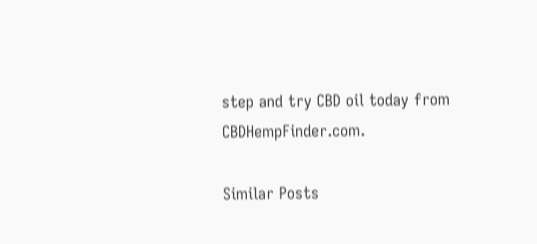step and try CBD oil today from CBDHempFinder.com.

Similar Posts